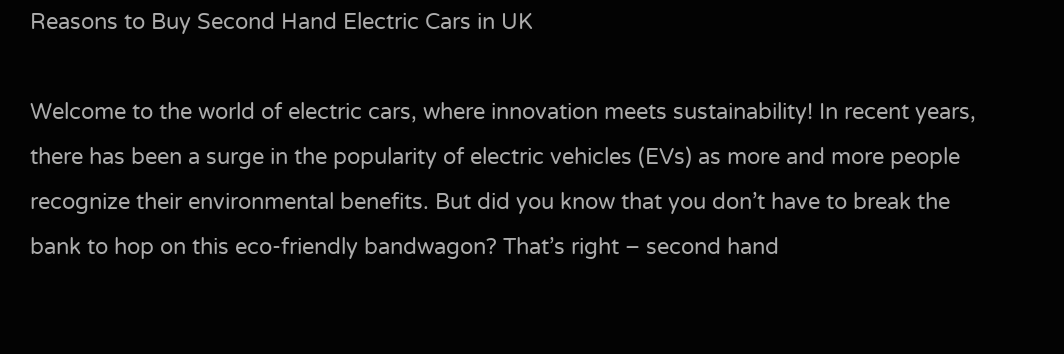Reasons to Buy Second Hand Electric Cars in UK

Welcome to the world of electric cars, where innovation meets sustainability! In recent years, there has been a surge in the popularity of electric vehicles (EVs) as more and more people recognize their environmental benefits. But did you know that you don’t have to break the bank to hop on this eco-friendly bandwagon? That’s right – second hand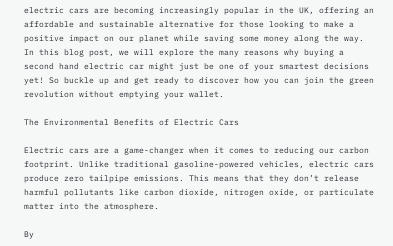electric cars are becoming increasingly popular in the UK, offering an affordable and sustainable alternative for those looking to make a positive impact on our planet while saving some money along the way. In this blog post, we will explore the many reasons why buying a second hand electric car might just be one of your smartest decisions yet! So buckle up and get ready to discover how you can join the green revolution without emptying your wallet.

The Environmental Benefits of Electric Cars

Electric cars are a game-changer when it comes to reducing our carbon footprint. Unlike traditional gasoline-powered vehicles, electric cars produce zero tailpipe emissions. This means that they don’t release harmful pollutants like carbon dioxide, nitrogen oxide, or particulate matter into the atmosphere.

By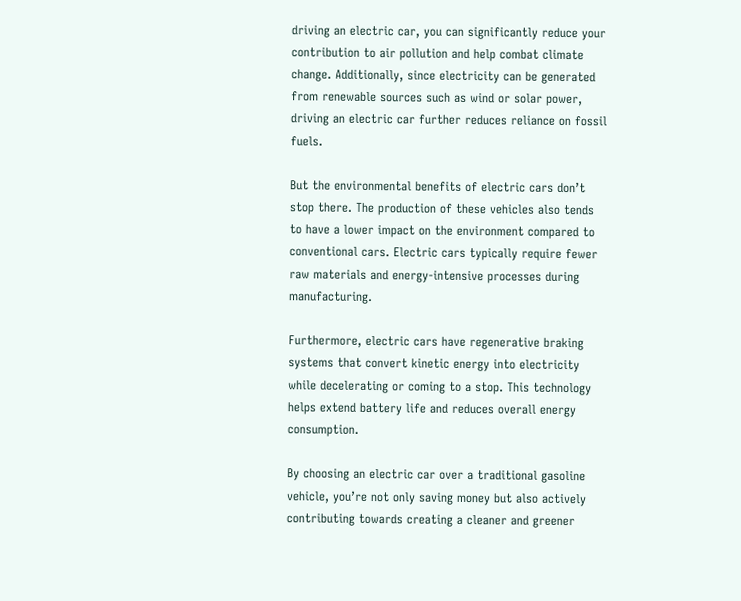driving an electric car, you can significantly reduce your contribution to air pollution and help combat climate change. Additionally, since electricity can be generated from renewable sources such as wind or solar power, driving an electric car further reduces reliance on fossil fuels.

But the environmental benefits of electric cars don’t stop there. The production of these vehicles also tends to have a lower impact on the environment compared to conventional cars. Electric cars typically require fewer raw materials and energy-intensive processes during manufacturing.

Furthermore, electric cars have regenerative braking systems that convert kinetic energy into electricity while decelerating or coming to a stop. This technology helps extend battery life and reduces overall energy consumption.

By choosing an electric car over a traditional gasoline vehicle, you’re not only saving money but also actively contributing towards creating a cleaner and greener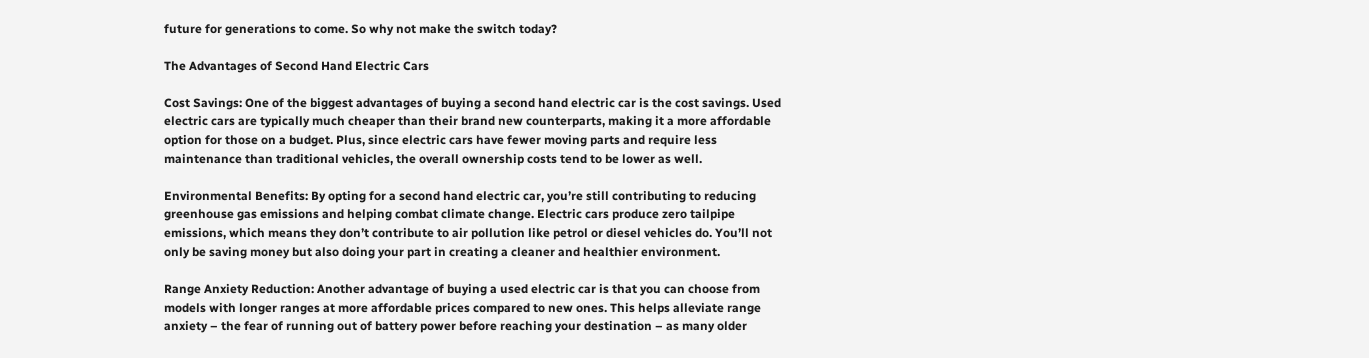future for generations to come. So why not make the switch today?

The Advantages of Second Hand Electric Cars

Cost Savings: One of the biggest advantages of buying a second hand electric car is the cost savings. Used electric cars are typically much cheaper than their brand new counterparts, making it a more affordable option for those on a budget. Plus, since electric cars have fewer moving parts and require less maintenance than traditional vehicles, the overall ownership costs tend to be lower as well.

Environmental Benefits: By opting for a second hand electric car, you’re still contributing to reducing greenhouse gas emissions and helping combat climate change. Electric cars produce zero tailpipe emissions, which means they don’t contribute to air pollution like petrol or diesel vehicles do. You’ll not only be saving money but also doing your part in creating a cleaner and healthier environment.

Range Anxiety Reduction: Another advantage of buying a used electric car is that you can choose from models with longer ranges at more affordable prices compared to new ones. This helps alleviate range anxiety – the fear of running out of battery power before reaching your destination – as many older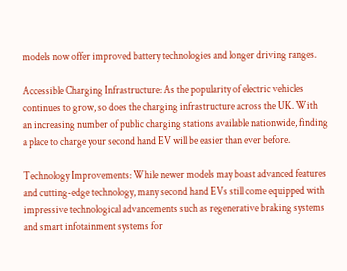models now offer improved battery technologies and longer driving ranges.

Accessible Charging Infrastructure: As the popularity of electric vehicles continues to grow, so does the charging infrastructure across the UK. With an increasing number of public charging stations available nationwide, finding a place to charge your second hand EV will be easier than ever before.

Technology Improvements: While newer models may boast advanced features and cutting-edge technology, many second hand EVs still come equipped with impressive technological advancements such as regenerative braking systems and smart infotainment systems for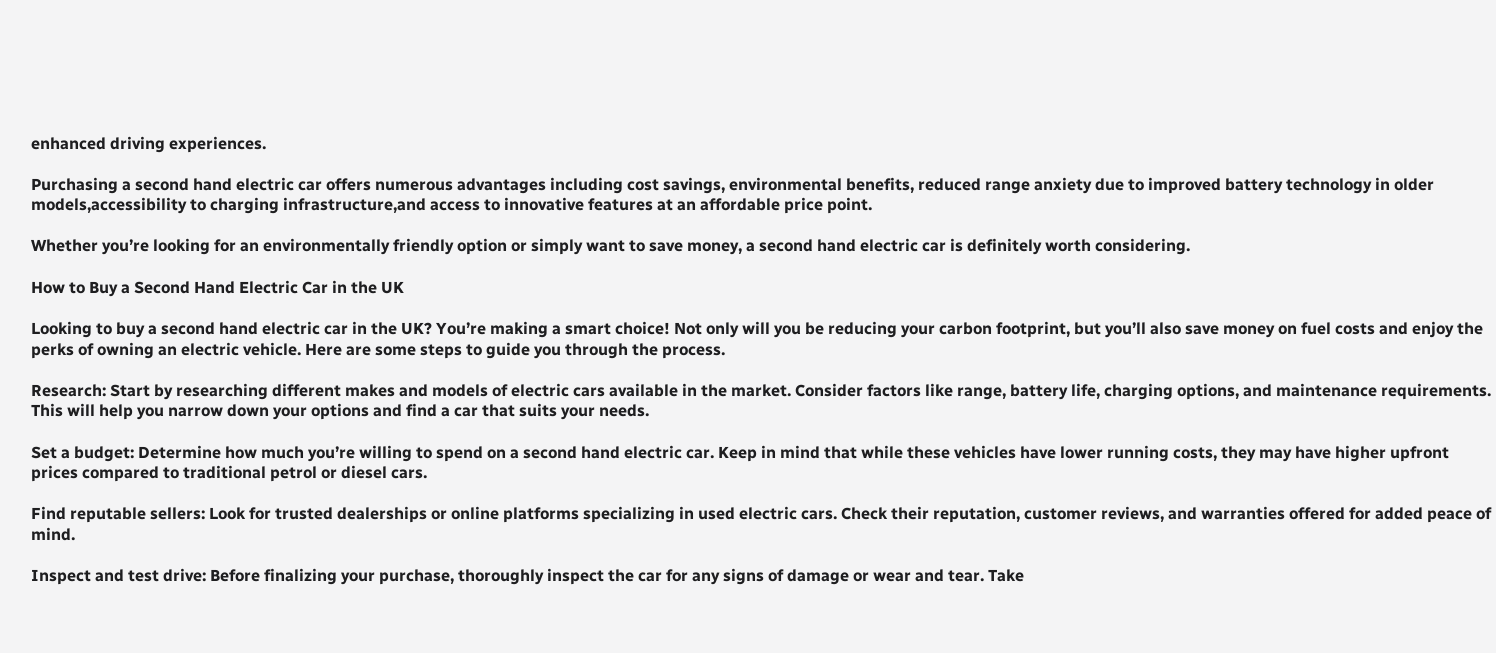enhanced driving experiences.

Purchasing a second hand electric car offers numerous advantages including cost savings, environmental benefits, reduced range anxiety due to improved battery technology in older models,accessibility to charging infrastructure,and access to innovative features at an affordable price point.

Whether you’re looking for an environmentally friendly option or simply want to save money, a second hand electric car is definitely worth considering.

How to Buy a Second Hand Electric Car in the UK

Looking to buy a second hand electric car in the UK? You’re making a smart choice! Not only will you be reducing your carbon footprint, but you’ll also save money on fuel costs and enjoy the perks of owning an electric vehicle. Here are some steps to guide you through the process.

Research: Start by researching different makes and models of electric cars available in the market. Consider factors like range, battery life, charging options, and maintenance requirements. This will help you narrow down your options and find a car that suits your needs.

Set a budget: Determine how much you’re willing to spend on a second hand electric car. Keep in mind that while these vehicles have lower running costs, they may have higher upfront prices compared to traditional petrol or diesel cars.

Find reputable sellers: Look for trusted dealerships or online platforms specializing in used electric cars. Check their reputation, customer reviews, and warranties offered for added peace of mind.

Inspect and test drive: Before finalizing your purchase, thoroughly inspect the car for any signs of damage or wear and tear. Take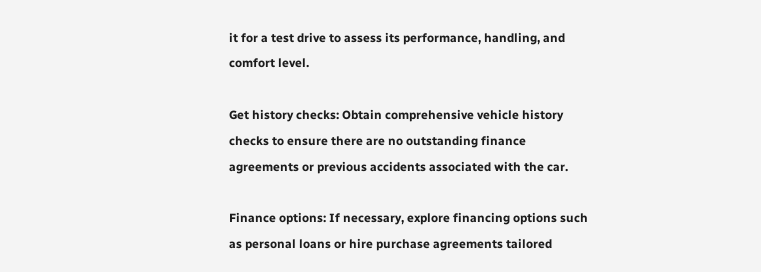it for a test drive to assess its performance, handling, and comfort level.

Get history checks: Obtain comprehensive vehicle history checks to ensure there are no outstanding finance agreements or previous accidents associated with the car.

Finance options: If necessary, explore financing options such as personal loans or hire purchase agreements tailored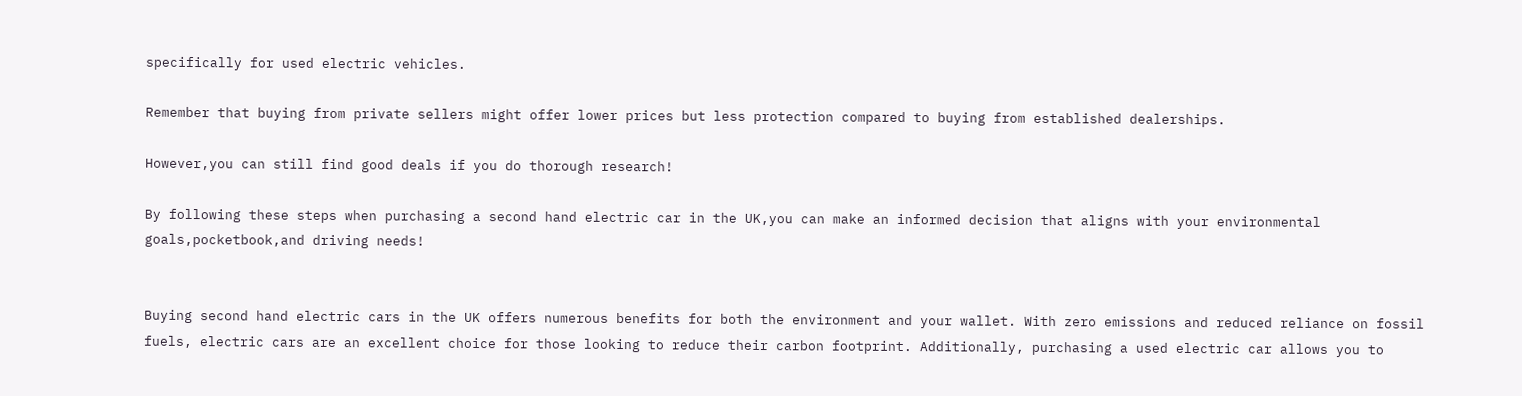specifically for used electric vehicles.

Remember that buying from private sellers might offer lower prices but less protection compared to buying from established dealerships.

However,you can still find good deals if you do thorough research!

By following these steps when purchasing a second hand electric car in the UK,you can make an informed decision that aligns with your environmental goals,pocketbook,and driving needs!


Buying second hand electric cars in the UK offers numerous benefits for both the environment and your wallet. With zero emissions and reduced reliance on fossil fuels, electric cars are an excellent choice for those looking to reduce their carbon footprint. Additionally, purchasing a used electric car allows you to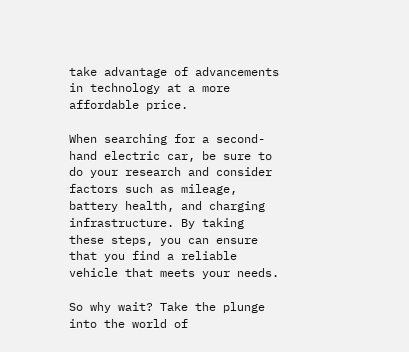take advantage of advancements in technology at a more affordable price.

When searching for a second-hand electric car, be sure to do your research and consider factors such as mileage, battery health, and charging infrastructure. By taking these steps, you can ensure that you find a reliable vehicle that meets your needs.

So why wait? Take the plunge into the world of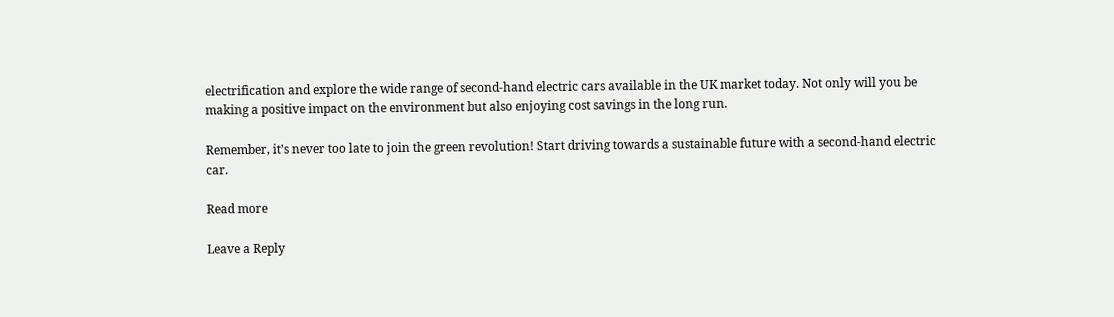electrification and explore the wide range of second-hand electric cars available in the UK market today. Not only will you be making a positive impact on the environment but also enjoying cost savings in the long run.

Remember, it’s never too late to join the green revolution! Start driving towards a sustainable future with a second-hand electric car.

Read more

Leave a Reply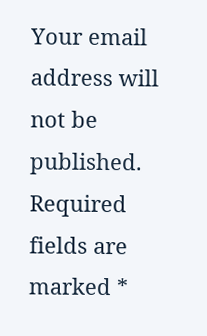Your email address will not be published. Required fields are marked *